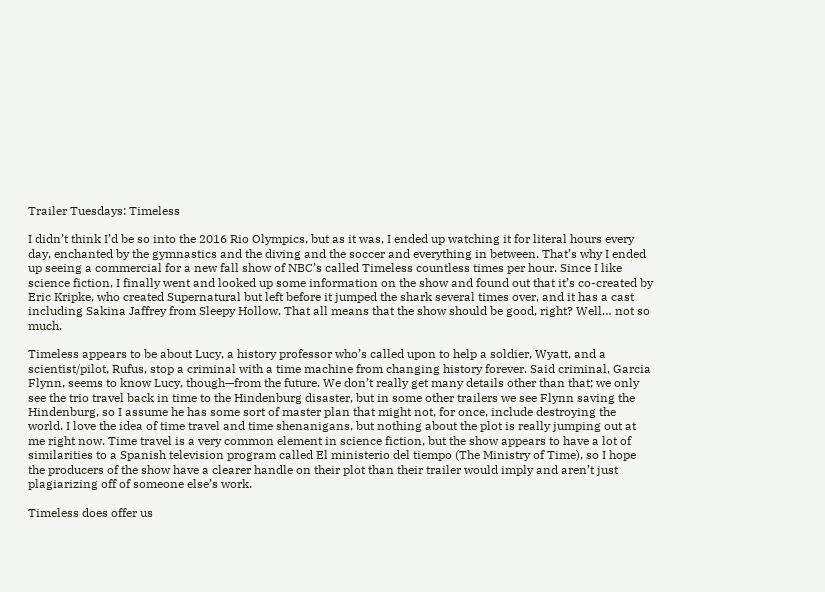Trailer Tuesdays: Timeless

I didn’t think I’d be so into the 2016 Rio Olympics, but as it was, I ended up watching it for literal hours every day, enchanted by the gymnastics and the diving and the soccer and everything in between. That’s why I ended up seeing a commercial for a new fall show of NBC’s called Timeless countless times per hour. Since I like science fiction, I finally went and looked up some information on the show and found out that it’s co-created by Eric Kripke, who created Supernatural but left before it jumped the shark several times over, and it has a cast including Sakina Jaffrey from Sleepy Hollow. That all means that the show should be good, right? Well… not so much.

Timeless appears to be about Lucy, a history professor who’s called upon to help a soldier, Wyatt, and a scientist/pilot, Rufus, stop a criminal with a time machine from changing history forever. Said criminal, Garcia Flynn, seems to know Lucy, though—from the future. We don’t really get many details other than that; we only see the trio travel back in time to the Hindenburg disaster, but in some other trailers we see Flynn saving the Hindenburg, so I assume he has some sort of master plan that might not, for once, include destroying the world. I love the idea of time travel and time shenanigans, but nothing about the plot is really jumping out at me right now. Time travel is a very common element in science fiction, but the show appears to have a lot of similarities to a Spanish television program called El ministerio del tiempo (The Ministry of Time), so I hope the producers of the show have a clearer handle on their plot than their trailer would imply and aren’t just plagiarizing off of someone else’s work.

Timeless does offer us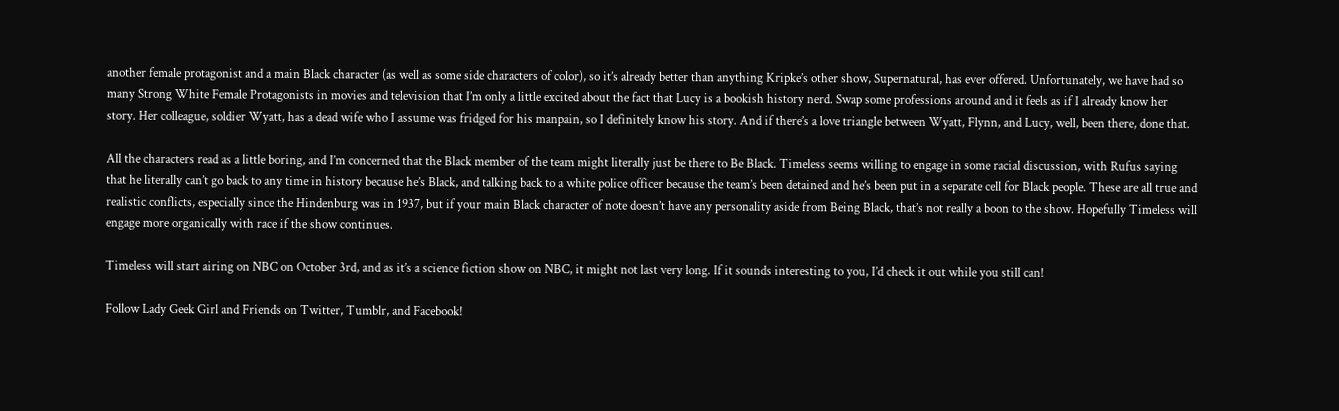another female protagonist and a main Black character (as well as some side characters of color), so it’s already better than anything Kripke’s other show, Supernatural, has ever offered. Unfortunately, we have had so many Strong White Female Protagonists in movies and television that I’m only a little excited about the fact that Lucy is a bookish history nerd. Swap some professions around and it feels as if I already know her story. Her colleague, soldier Wyatt, has a dead wife who I assume was fridged for his manpain, so I definitely know his story. And if there’s a love triangle between Wyatt, Flynn, and Lucy, well, been there, done that.

All the characters read as a little boring, and I’m concerned that the Black member of the team might literally just be there to Be Black. Timeless seems willing to engage in some racial discussion, with Rufus saying that he literally can’t go back to any time in history because he’s Black, and talking back to a white police officer because the team’s been detained and he’s been put in a separate cell for Black people. These are all true and realistic conflicts, especially since the Hindenburg was in 1937, but if your main Black character of note doesn’t have any personality aside from Being Black, that’s not really a boon to the show. Hopefully Timeless will engage more organically with race if the show continues.

Timeless will start airing on NBC on October 3rd, and as it’s a science fiction show on NBC, it might not last very long. If it sounds interesting to you, I’d check it out while you still can!

Follow Lady Geek Girl and Friends on Twitter, Tumblr, and Facebook!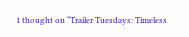1 thought on “Trailer Tuesdays: Timeless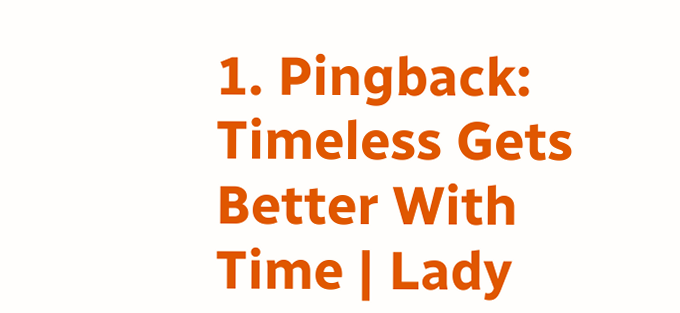1. Pingback: Timeless Gets Better With Time | Lady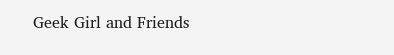Geek Girl and Friends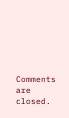Comments are closed.